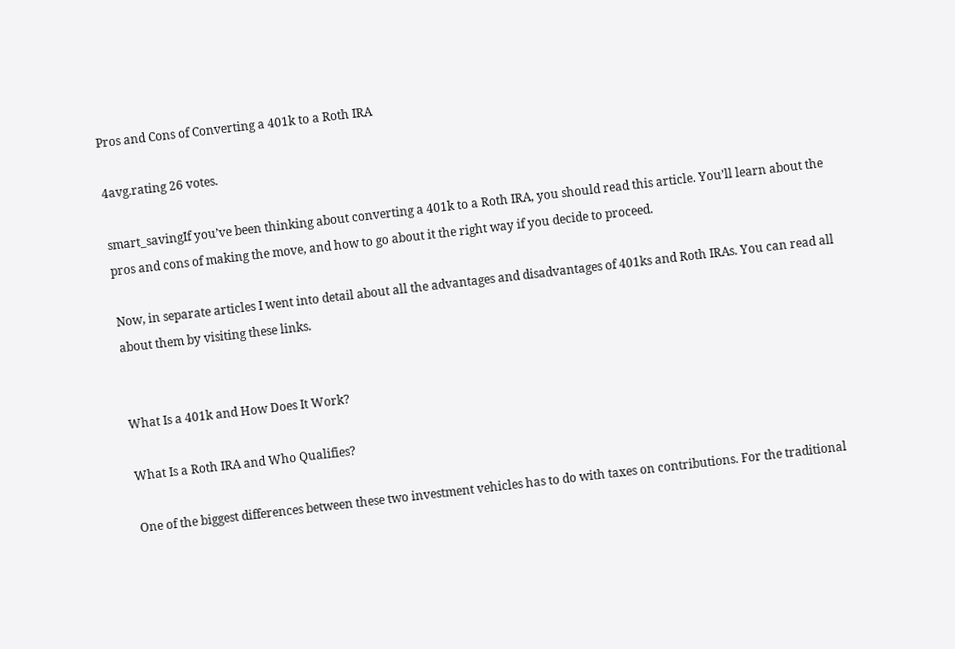Pros and Cons of Converting a 401k to a Roth IRA

4avg.rating 26 votes.

smart_savingIf you’ve been thinking about converting a 401k to a Roth IRA, you should read this article. You’ll learn about the pros and cons of making the move, and how to go about it the right way if you decide to proceed.

Now, in separate articles I went into detail about all the advantages and disadvantages of 401ks and Roth IRAs. You can read all about them by visiting these links.


What Is a 401k and How Does It Work?

What Is a Roth IRA and Who Qualifies?

One of the biggest differences between these two investment vehicles has to do with taxes on contributions. For the traditional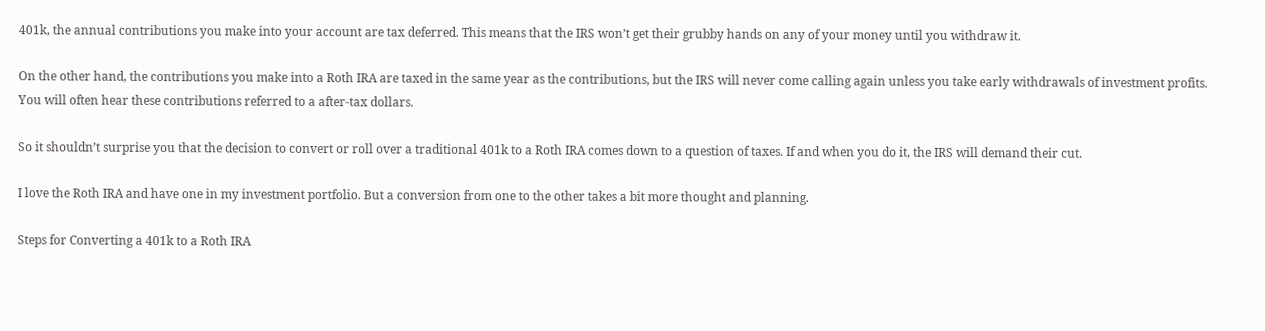401k, the annual contributions you make into your account are tax deferred. This means that the IRS won’t get their grubby hands on any of your money until you withdraw it.

On the other hand, the contributions you make into a Roth IRA are taxed in the same year as the contributions, but the IRS will never come calling again unless you take early withdrawals of investment profits. You will often hear these contributions referred to a after-tax dollars.

So it shouldn’t surprise you that the decision to convert or roll over a traditional 401k to a Roth IRA comes down to a question of taxes. If and when you do it, the IRS will demand their cut.

I love the Roth IRA and have one in my investment portfolio. But a conversion from one to the other takes a bit more thought and planning.

Steps for Converting a 401k to a Roth IRA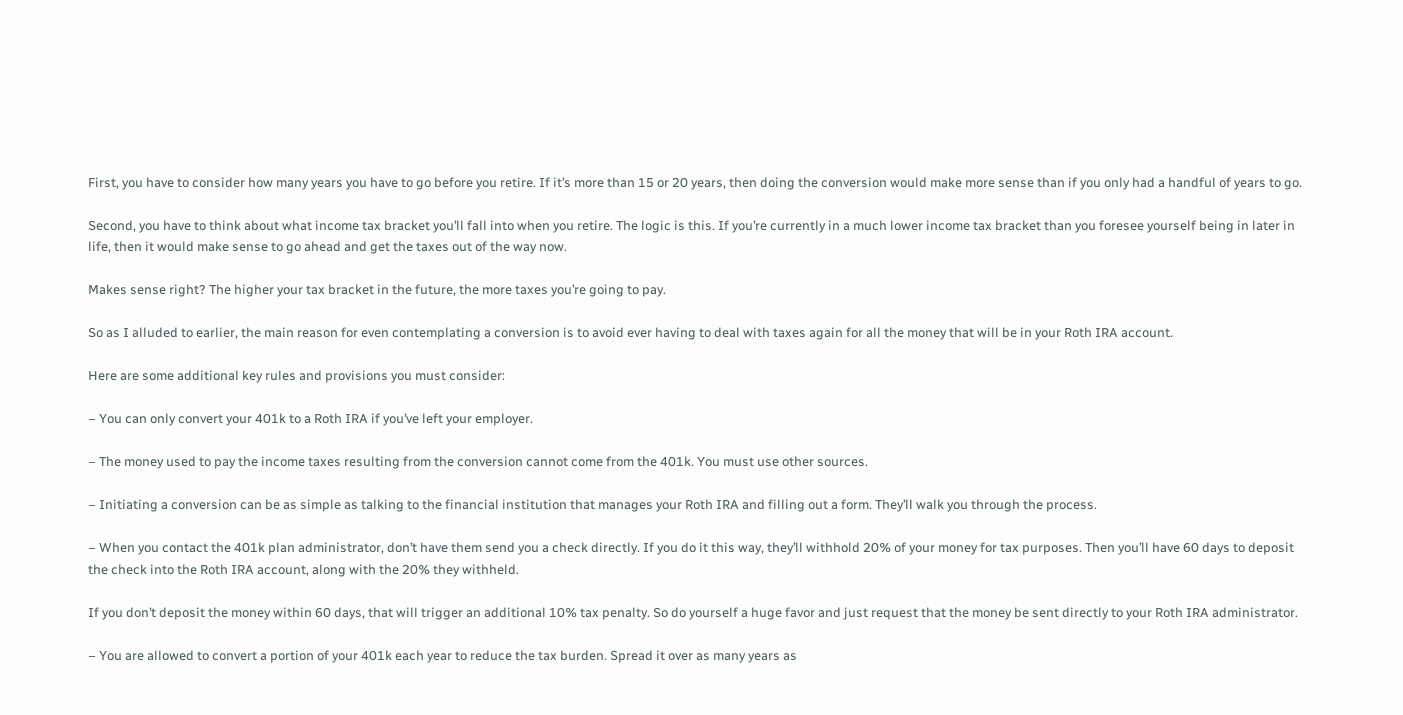First, you have to consider how many years you have to go before you retire. If it’s more than 15 or 20 years, then doing the conversion would make more sense than if you only had a handful of years to go.

Second, you have to think about what income tax bracket you’ll fall into when you retire. The logic is this. If you’re currently in a much lower income tax bracket than you foresee yourself being in later in life, then it would make sense to go ahead and get the taxes out of the way now.

Makes sense right? The higher your tax bracket in the future, the more taxes you’re going to pay.

So as I alluded to earlier, the main reason for even contemplating a conversion is to avoid ever having to deal with taxes again for all the money that will be in your Roth IRA account.

Here are some additional key rules and provisions you must consider:

– You can only convert your 401k to a Roth IRA if you’ve left your employer.

– The money used to pay the income taxes resulting from the conversion cannot come from the 401k. You must use other sources.

– Initiating a conversion can be as simple as talking to the financial institution that manages your Roth IRA and filling out a form. They’ll walk you through the process.

– When you contact the 401k plan administrator, don’t have them send you a check directly. If you do it this way, they’ll withhold 20% of your money for tax purposes. Then you’ll have 60 days to deposit the check into the Roth IRA account, along with the 20% they withheld.

If you don’t deposit the money within 60 days, that will trigger an additional 10% tax penalty. So do yourself a huge favor and just request that the money be sent directly to your Roth IRA administrator.

– You are allowed to convert a portion of your 401k each year to reduce the tax burden. Spread it over as many years as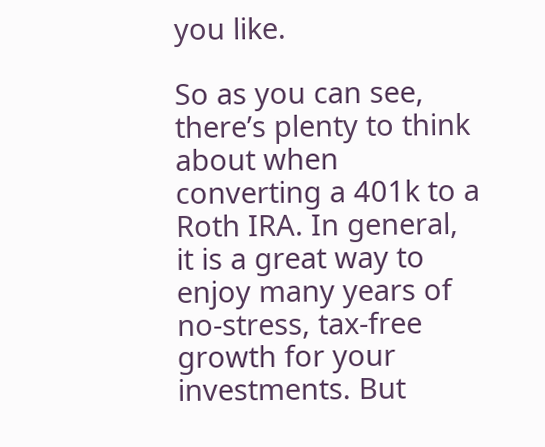you like.

So as you can see, there’s plenty to think about when converting a 401k to a Roth IRA. In general, it is a great way to enjoy many years of no-stress, tax-free growth for your investments. But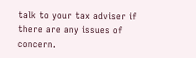talk to your tax adviser if there are any issues of concern.